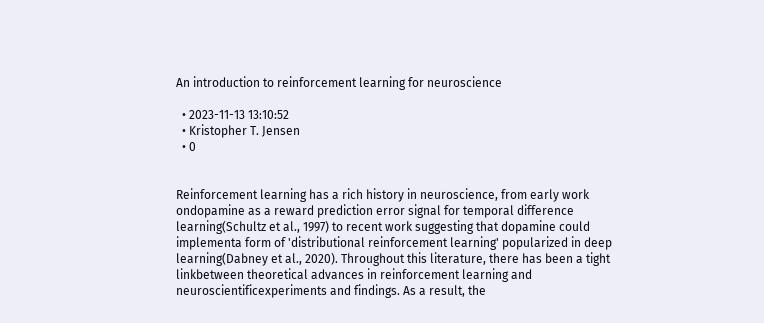An introduction to reinforcement learning for neuroscience

  • 2023-11-13 13:10:52
  • Kristopher T. Jensen
  • 0


Reinforcement learning has a rich history in neuroscience, from early work ondopamine as a reward prediction error signal for temporal difference learning(Schultz et al., 1997) to recent work suggesting that dopamine could implementa form of 'distributional reinforcement learning' popularized in deep learning(Dabney et al., 2020). Throughout this literature, there has been a tight linkbetween theoretical advances in reinforcement learning and neuroscientificexperiments and findings. As a result, the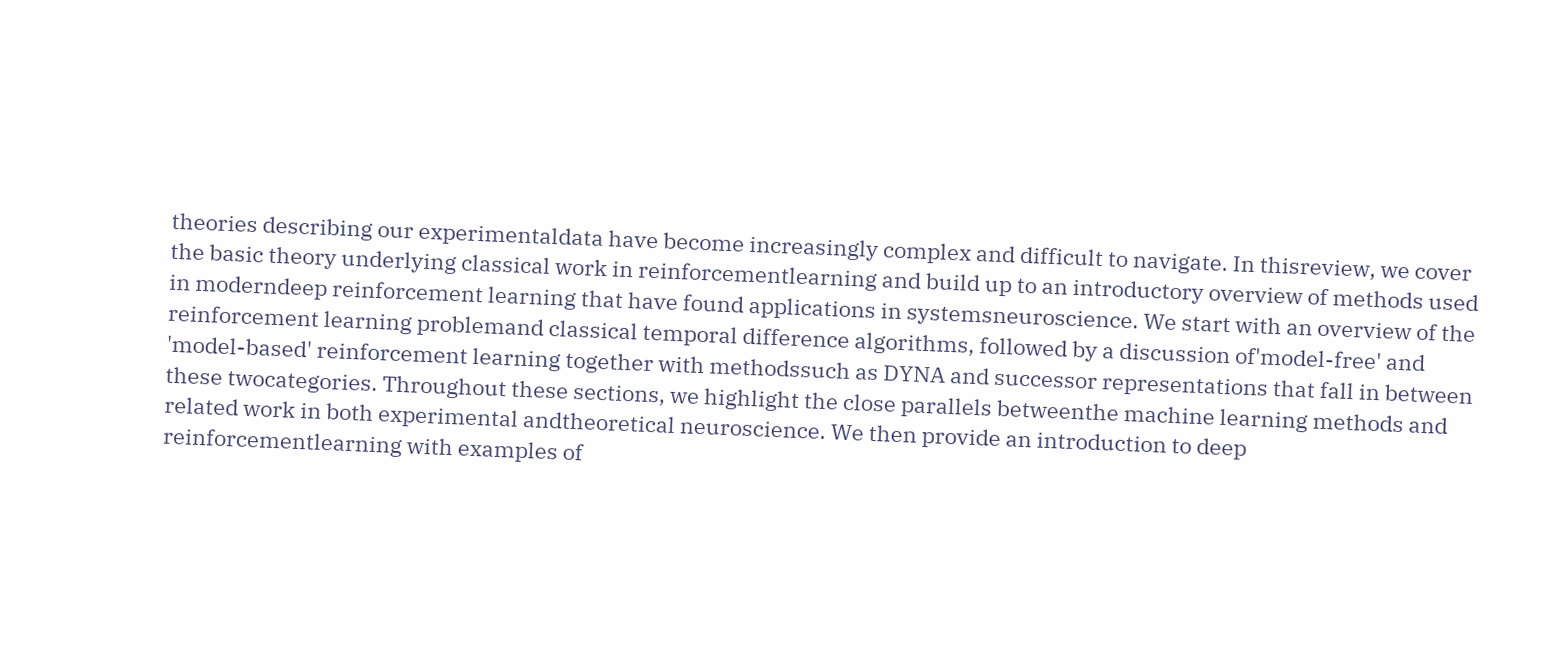theories describing our experimentaldata have become increasingly complex and difficult to navigate. In thisreview, we cover the basic theory underlying classical work in reinforcementlearning and build up to an introductory overview of methods used in moderndeep reinforcement learning that have found applications in systemsneuroscience. We start with an overview of the reinforcement learning problemand classical temporal difference algorithms, followed by a discussion of'model-free' and 'model-based' reinforcement learning together with methodssuch as DYNA and successor representations that fall in between these twocategories. Throughout these sections, we highlight the close parallels betweenthe machine learning methods and related work in both experimental andtheoretical neuroscience. We then provide an introduction to deep reinforcementlearning with examples of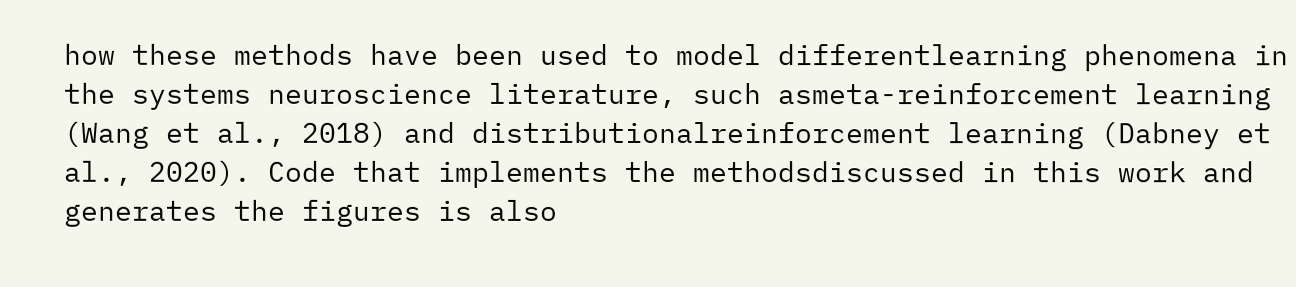how these methods have been used to model differentlearning phenomena in the systems neuroscience literature, such asmeta-reinforcement learning (Wang et al., 2018) and distributionalreinforcement learning (Dabney et al., 2020). Code that implements the methodsdiscussed in this work and generates the figures is also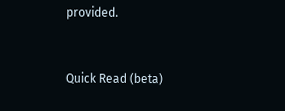provided.


Quick Read (beta)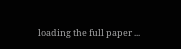loading the full paper ...